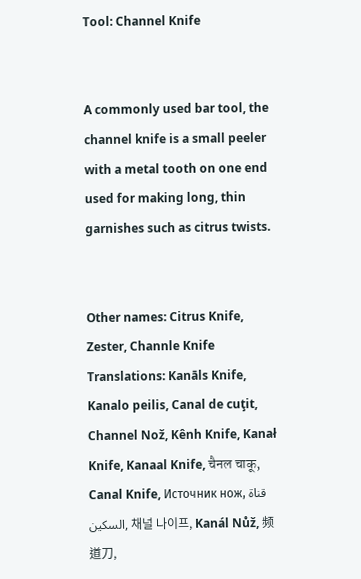Tool: Channel Knife


A commonly used bar tool, the channel knife is a small peeler with a metal tooth on one end used for making long, thin garnishes such as citrus twists.


Other names: Citrus Knife, Zester, Channle Knife
Translations: Kanāls Knife, Kanalo peilis, Canal de cuţit, Channel Nož, Kênh Knife, Kanał Knife, Kanaal Knife, चैनल चाकू, Canal Knife, Источник нож, قناة السكين, 채널 나이프, Kanál Nůž, 频道刀,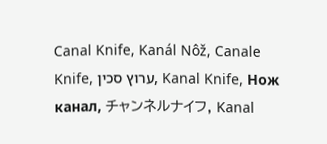Canal Knife, Kanál Nôž, Canale Knife, ערוץ סכין, Kanal Knife, Нож канал, チャンネルナイフ, Kanal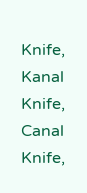Knife, Kanal Knife, Canal Knife,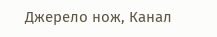Джерело нож, Канал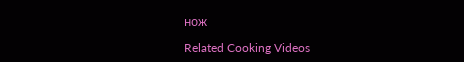нож

Related Cooking Videos